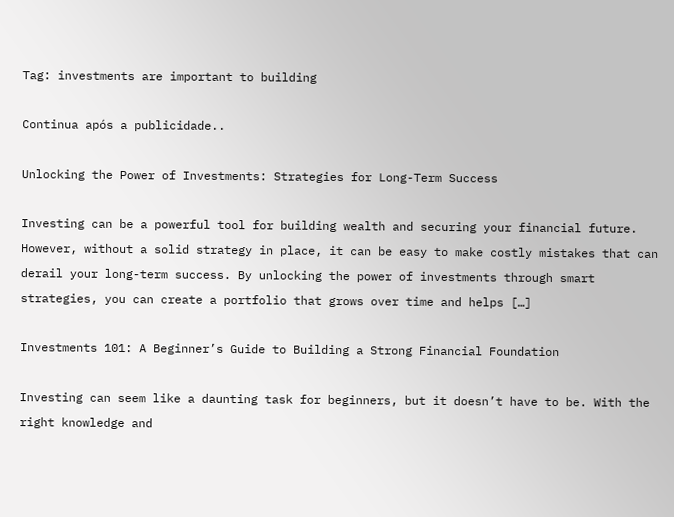Tag: investments are important to building

Continua após a publicidade..

Unlocking the Power of Investments: Strategies for Long-Term Success

Investing can be a powerful tool for building wealth and securing your financial future. However, without a solid strategy in place, it can be easy to make costly mistakes that can derail your long-term success. By unlocking the power of investments through smart strategies, you can create a portfolio that grows over time and helps […]

Investments 101: A Beginner’s Guide to Building a Strong Financial Foundation

Investing can seem like a daunting task for beginners, but it doesn’t have to be. With the right knowledge and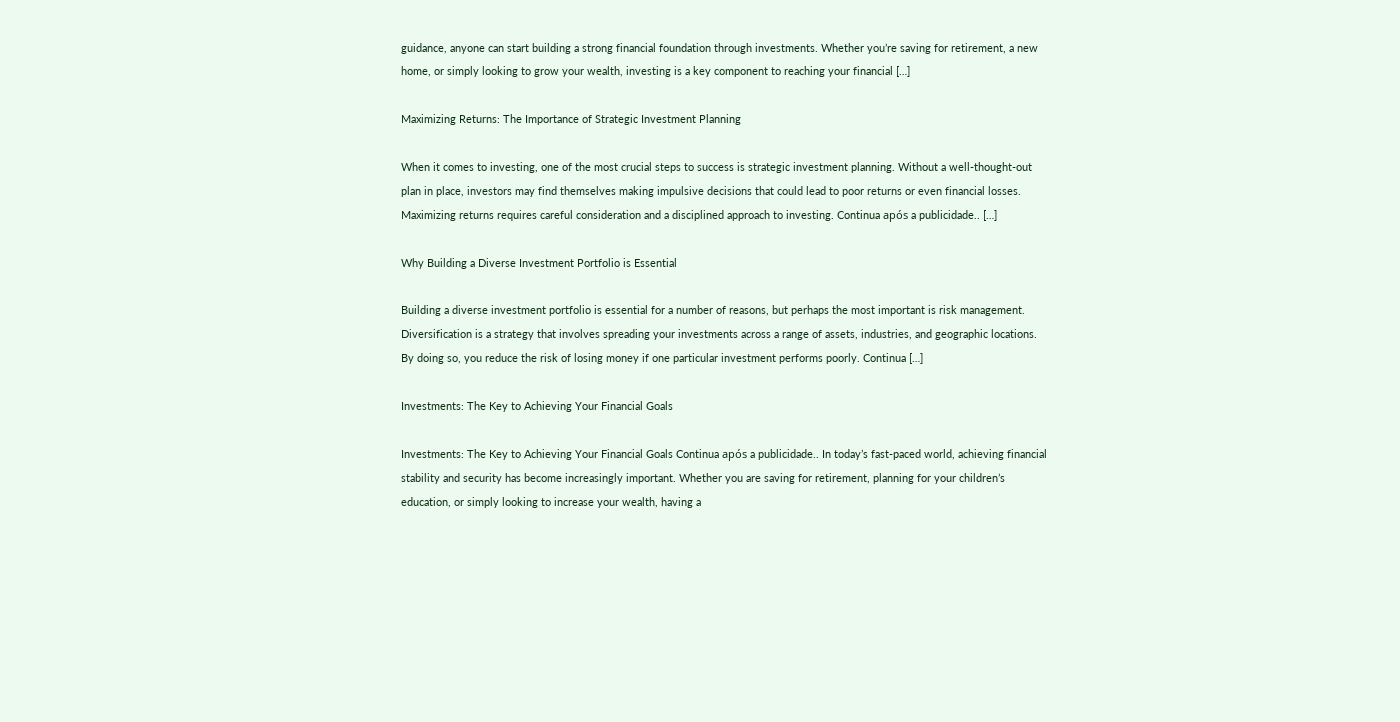guidance, anyone can start building a strong financial foundation through investments. Whether you’re saving for retirement, a new home, or simply looking to grow your wealth, investing is a key component to reaching your financial […]

Maximizing Returns: The Importance of Strategic Investment Planning

When it comes to investing, one of the most crucial steps to success is strategic investment planning. Without a well-thought-out plan in place, investors may find themselves making impulsive decisions that could lead to poor returns or even financial losses. Maximizing returns requires careful consideration and a disciplined approach to investing. Continua após a publicidade.. […]

Why Building a Diverse Investment Portfolio is Essential

Building a diverse investment portfolio is essential for a number of reasons, but perhaps the most important is risk management. Diversification is a strategy that involves spreading your investments across a range of assets, industries, and geographic locations. By doing so, you reduce the risk of losing money if one particular investment performs poorly. Continua […]

Investments: The Key to Achieving Your Financial Goals

Investments: The Key to Achieving Your Financial Goals Continua após a publicidade.. In today’s fast-paced world, achieving financial stability and security has become increasingly important. Whether you are saving for retirement, planning for your children’s education, or simply looking to increase your wealth, having a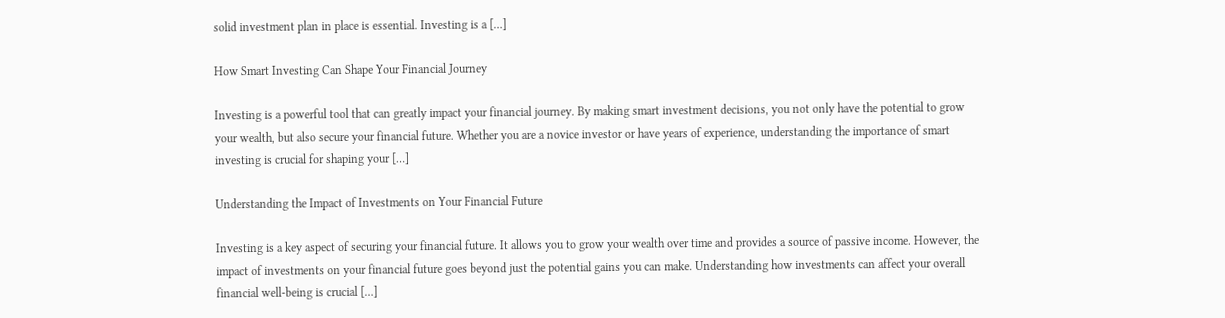solid investment plan in place is essential. Investing is a […]

How Smart Investing Can Shape Your Financial Journey

Investing is a powerful tool that can greatly impact your financial journey. By making smart investment decisions, you not only have the potential to grow your wealth, but also secure your financial future. Whether you are a novice investor or have years of experience, understanding the importance of smart investing is crucial for shaping your […]

Understanding the Impact of Investments on Your Financial Future

Investing is a key aspect of securing your financial future. It allows you to grow your wealth over time and provides a source of passive income. However, the impact of investments on your financial future goes beyond just the potential gains you can make. Understanding how investments can affect your overall financial well-being is crucial […]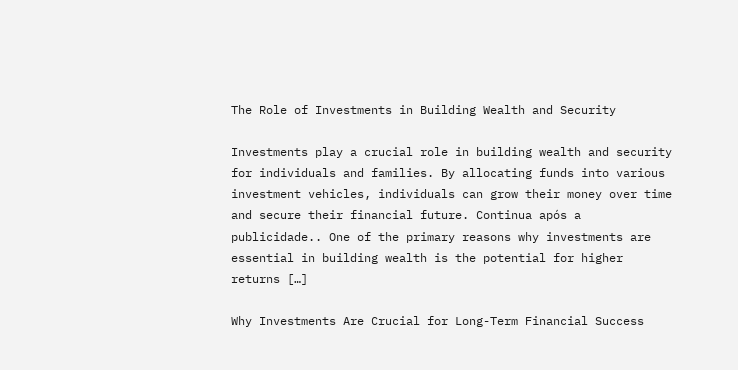The Role of Investments in Building Wealth and Security

Investments play a crucial role in building wealth and security for individuals and families. By allocating funds into various investment vehicles, individuals can grow their money over time and secure their financial future. Continua após a publicidade.. One of the primary reasons why investments are essential in building wealth is the potential for higher returns […]

Why Investments Are Crucial for Long-Term Financial Success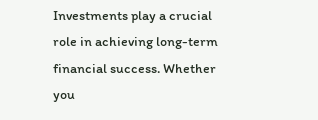Investments play a crucial role in achieving long-term financial success. Whether you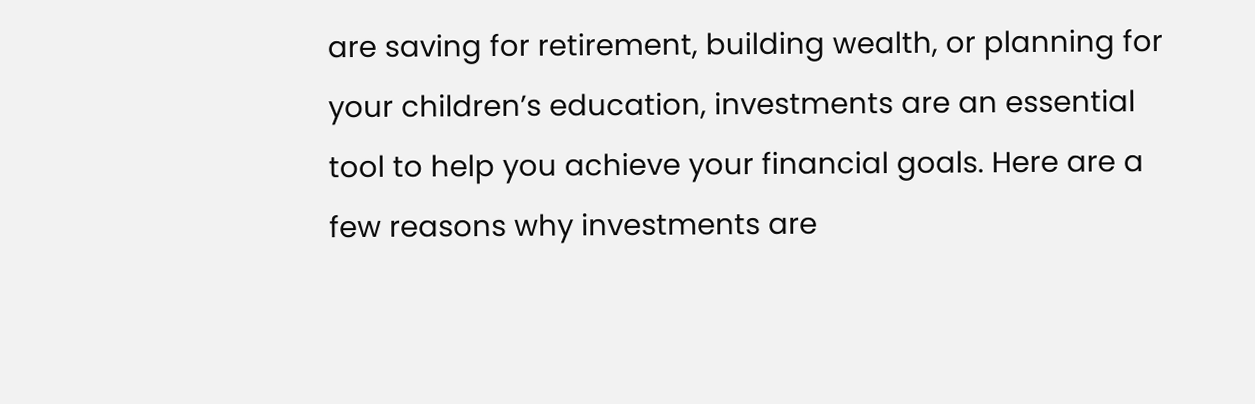are saving for retirement, building wealth, or planning for your children’s education, investments are an essential tool to help you achieve your financial goals. Here are a few reasons why investments are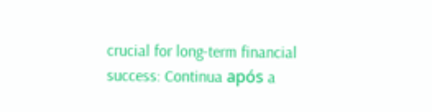crucial for long-term financial success: Continua após a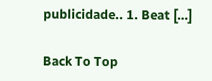publicidade.. 1. Beat […]

Back To Top